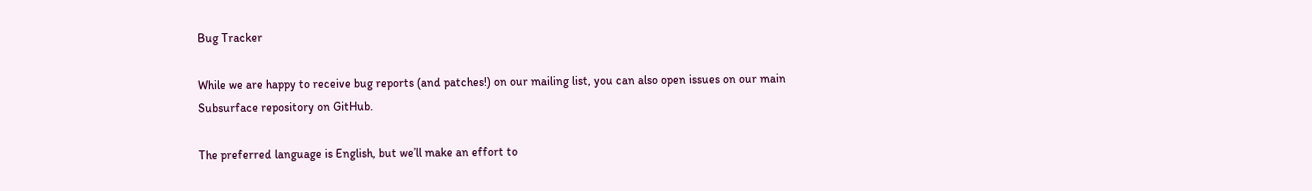Bug Tracker

While we are happy to receive bug reports (and patches!) on our mailing list, you can also open issues on our main Subsurface repository on GitHub.

The preferred language is English, but we’ll make an effort to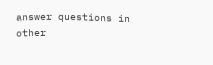answer questions in other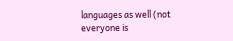languages as well (not everyone is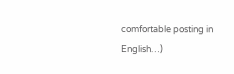comfortable posting in English…)